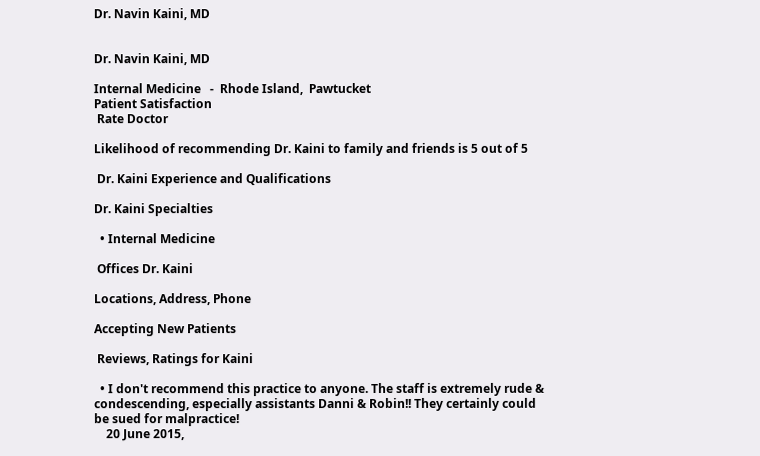Dr. Navin Kaini, MD


Dr. Navin Kaini, MD

Internal Medicine   -  Rhode Island,  Pawtucket
Patient Satisfaction
 Rate Doctor

Likelihood of recommending Dr. Kaini to family and friends is 5 out of 5

 Dr. Kaini Experience and Qualifications

Dr. Kaini Specialties

  • Internal Medicine

 Offices Dr. Kaini

Locations, Address, Phone

Accepting New Patients

 Reviews, Ratings for Kaini

  • I don't recommend this practice to anyone. The staff is extremely rude & condescending, especially assistants Danni & Robin!! They certainly could be sued for malpractice!
    20 June 2015,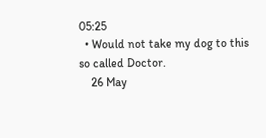05:25
  • Would not take my dog to this so called Doctor.
    26 May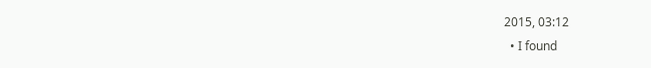2015, 03:12
  • I found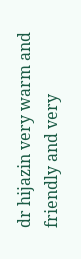dr hijazin very warm and friendly and very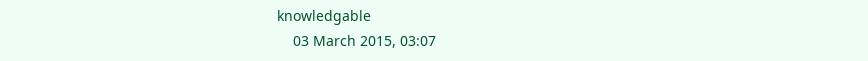knowledgable
    03 March 2015, 03:07